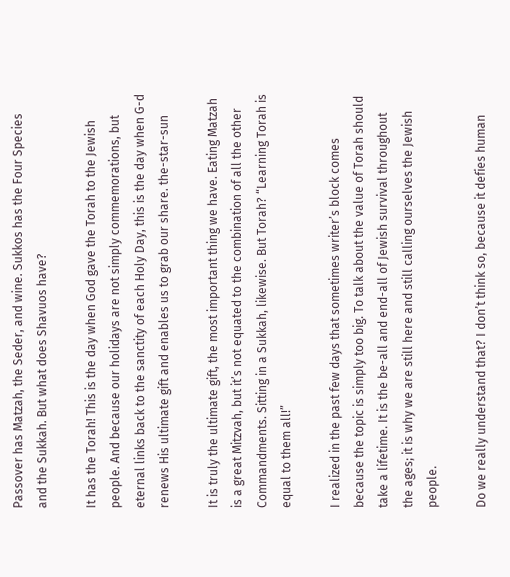Passover has Matzah, the Seder, and wine. Sukkos has the Four Species and the Sukkah. But what does Shavuos have?

It has the Torah! This is the day when God gave the Torah to the Jewish people. And because our holidays are not simply commemorations, but eternal links back to the sanctity of each Holy Day, this is the day when G-d renews His ultimate gift and enables us to grab our share. the-star-sun

It is truly the ultimate gift, the most important thing we have. Eating Matzah is a great Mitzvah, but it’s not equated to the combination of all the other Commandments. Sitting in a Sukkah, likewise. But Torah? “Learning Torah is equal to them all!”

I realized in the past few days that sometimes writer’s block comes because the topic is simply too big. To talk about the value of Torah should take a lifetime. It is the be-all and end-all of Jewish survival throughout the ages; it is why we are still here and still calling ourselves the Jewish people.

Do we really understand that? I don’t think so, because it defies human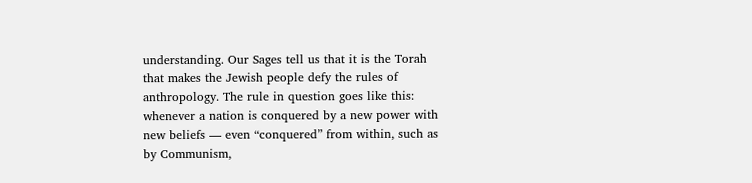understanding. Our Sages tell us that it is the Torah that makes the Jewish people defy the rules of anthropology. The rule in question goes like this: whenever a nation is conquered by a new power with new beliefs — even “conquered” from within, such as by Communism,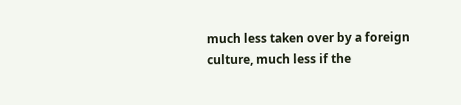much less taken over by a foreign culture, much less if the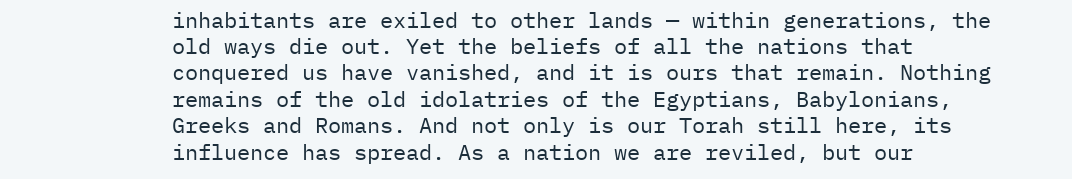inhabitants are exiled to other lands — within generations, the old ways die out. Yet the beliefs of all the nations that conquered us have vanished, and it is ours that remain. Nothing remains of the old idolatries of the Egyptians, Babylonians, Greeks and Romans. And not only is our Torah still here, its influence has spread. As a nation we are reviled, but our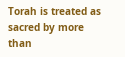Torah is treated as sacred by more than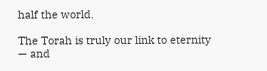half the world.

The Torah is truly our link to eternity — and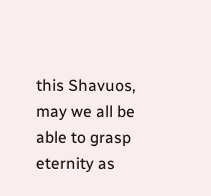this Shavuos, may we all be able to grasp eternity as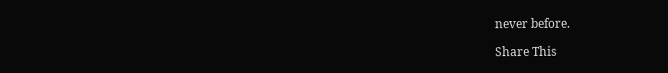never before.

Share This